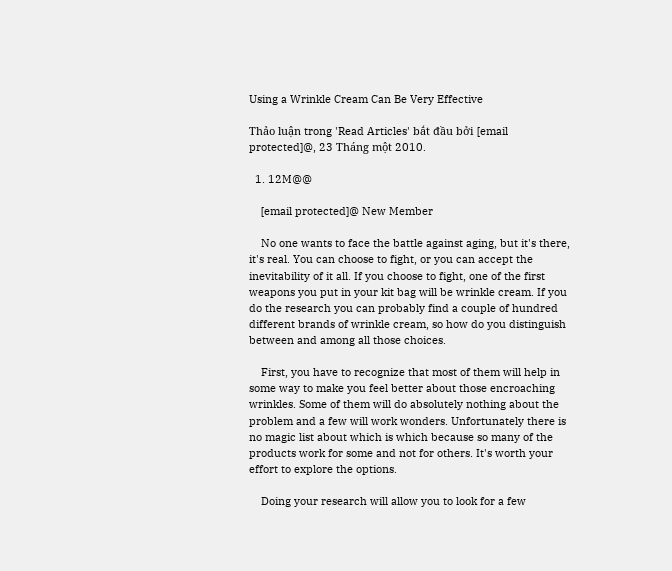Using a Wrinkle Cream Can Be Very Effective

Thảo luận trong 'Read Articles' bắt đầu bởi [email protected]@, 23 Tháng một 2010.

  1. 12M@@

    [email protected]@ New Member

    No one wants to face the battle against aging, but it's there, it's real. You can choose to fight, or you can accept the inevitability of it all. If you choose to fight, one of the first weapons you put in your kit bag will be wrinkle cream. If you do the research you can probably find a couple of hundred different brands of wrinkle cream, so how do you distinguish between and among all those choices.

    First, you have to recognize that most of them will help in some way to make you feel better about those encroaching wrinkles. Some of them will do absolutely nothing about the problem and a few will work wonders. Unfortunately there is no magic list about which is which because so many of the products work for some and not for others. It's worth your effort to explore the options.

    Doing your research will allow you to look for a few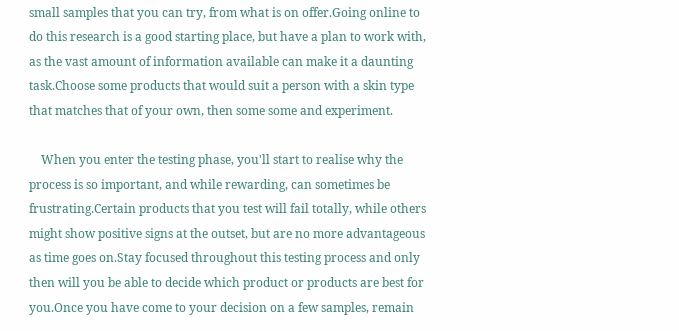small samples that you can try, from what is on offer.Going online to do this research is a good starting place, but have a plan to work with, as the vast amount of information available can make it a daunting task.Choose some products that would suit a person with a skin type that matches that of your own, then some some and experiment.

    When you enter the testing phase, you'll start to realise why the process is so important, and while rewarding, can sometimes be frustrating.Certain products that you test will fail totally, while others might show positive signs at the outset, but are no more advantageous as time goes on.Stay focused throughout this testing process and only then will you be able to decide which product or products are best for you.Once you have come to your decision on a few samples, remain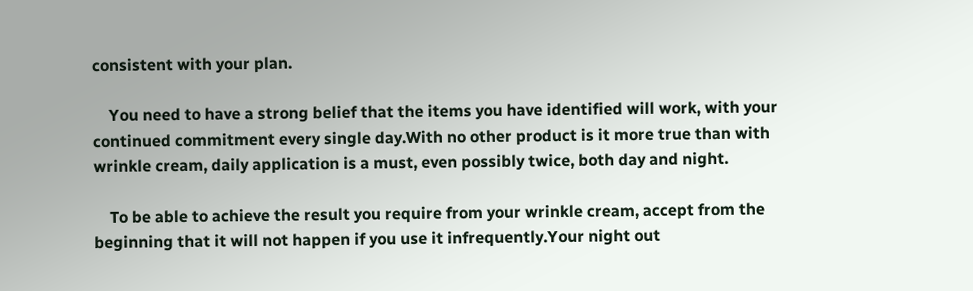consistent with your plan.

    You need to have a strong belief that the items you have identified will work, with your continued commitment every single day.With no other product is it more true than with wrinkle cream, daily application is a must, even possibly twice, both day and night.

    To be able to achieve the result you require from your wrinkle cream, accept from the beginning that it will not happen if you use it infrequently.Your night out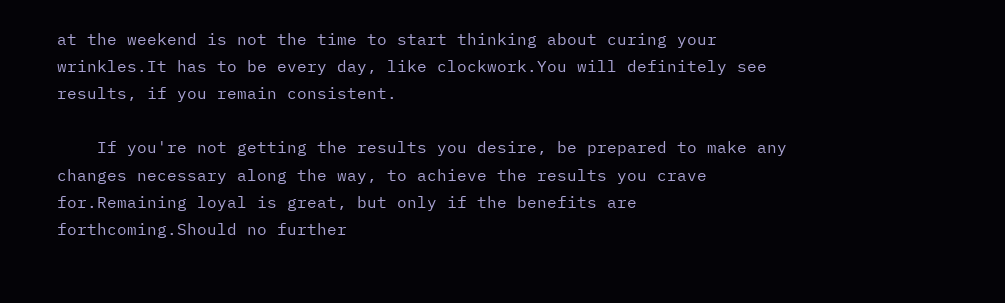at the weekend is not the time to start thinking about curing your wrinkles.It has to be every day, like clockwork.You will definitely see results, if you remain consistent.

    If you're not getting the results you desire, be prepared to make any changes necessary along the way, to achieve the results you crave for.Remaining loyal is great, but only if the benefits are forthcoming.Should no further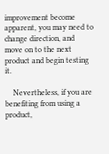improvement become apparent, you may need to change direction, and move on to the next product and begin testing it.

    Nevertheless, if you are benefiting from using a product,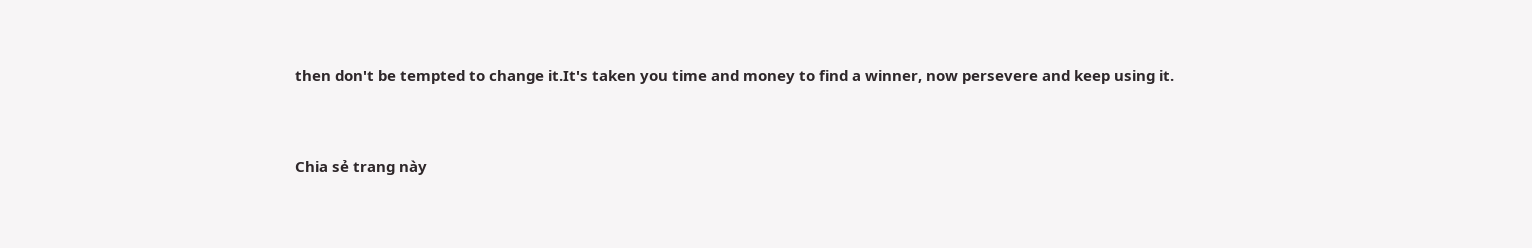then don't be tempted to change it.It's taken you time and money to find a winner, now persevere and keep using it.


Chia sẻ trang này